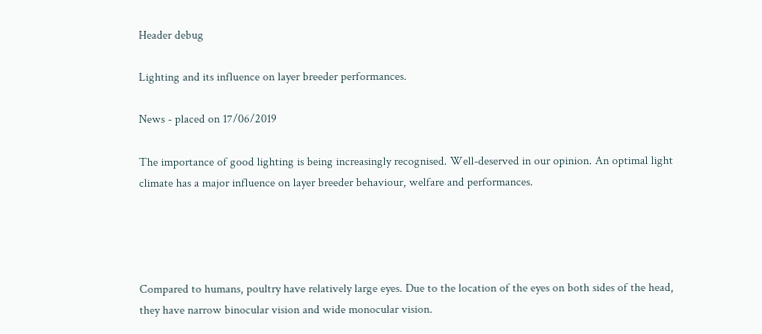Header debug

Lighting and its influence on layer breeder performances.

News - placed on 17/06/2019

The importance of good lighting is being increasingly recognised. Well-deserved in our opinion. An optimal light climate has a major influence on layer breeder behaviour, welfare and performances.




Compared to humans, poultry have relatively large eyes. Due to the location of the eyes on both sides of the head, they have narrow binocular vision and wide monocular vision.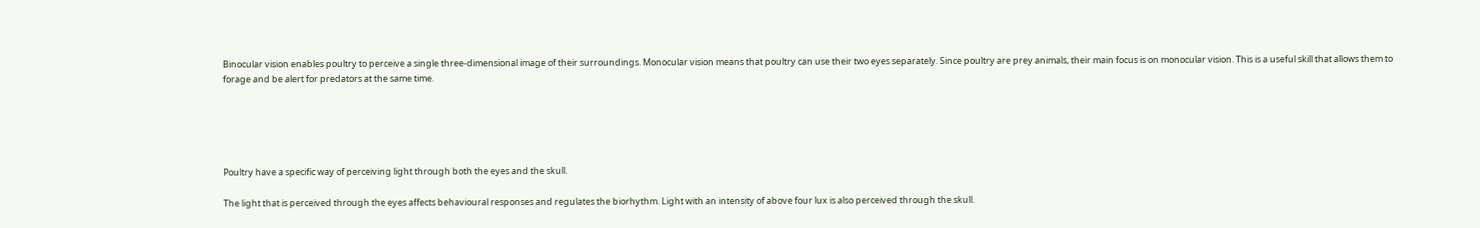Binocular vision enables poultry to perceive a single three-dimensional image of their surroundings. Monocular vision means that poultry can use their two eyes separately. Since poultry are prey animals, their main focus is on monocular vision. This is a useful skill that allows them to forage and be alert for predators at the same time.





Poultry have a specific way of perceiving light through both the eyes and the skull.

The light that is perceived through the eyes affects behavioural responses and regulates the biorhythm. Light with an intensity of above four lux is also perceived through the skull.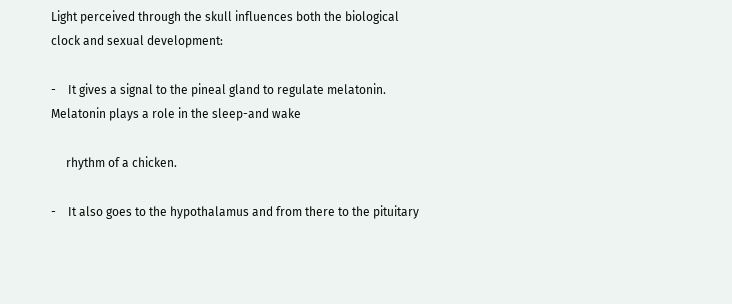Light perceived through the skull influences both the biological clock and sexual development:

-    It gives a signal to the pineal gland to regulate melatonin. Melatonin plays a role in the sleep-and wake

     rhythm of a chicken.

-    It also goes to the hypothalamus and from there to the pituitary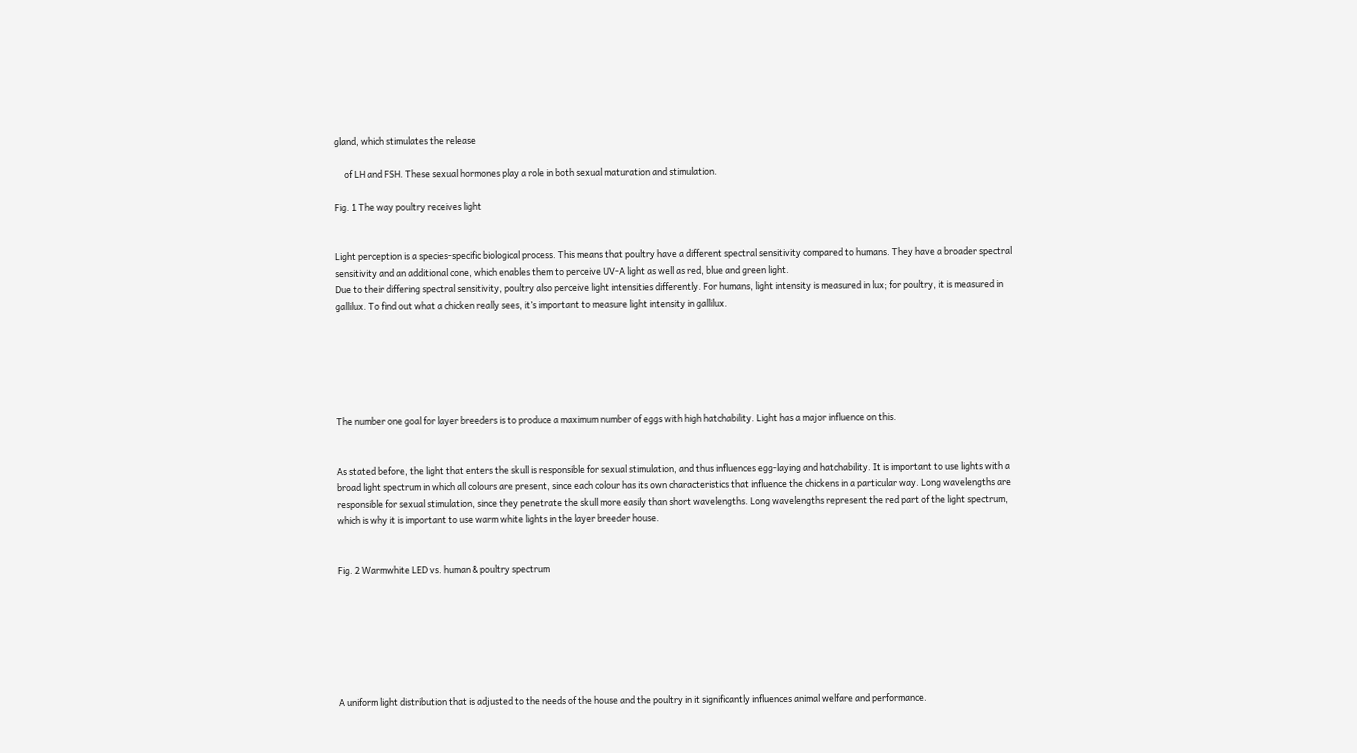gland, which stimulates the release

     of LH and FSH. These sexual hormones play a role in both sexual maturation and stimulation.

Fig. 1 The way poultry receives light


Light perception is a species-specific biological process. This means that poultry have a different spectral sensitivity compared to humans. They have a broader spectral sensitivity and an additional cone, which enables them to perceive UV-A light as well as red, blue and green light.
Due to their differing spectral sensitivity, poultry also perceive light intensities differently. For humans, light intensity is measured in lux; for poultry, it is measured in gallilux. To find out what a chicken really sees, it’s important to measure light intensity in gallilux.






The number one goal for layer breeders is to produce a maximum number of eggs with high hatchability. Light has a major influence on this.


As stated before, the light that enters the skull is responsible for sexual stimulation, and thus influences egg-laying and hatchability. It is important to use lights with a broad light spectrum in which all colours are present, since each colour has its own characteristics that influence the chickens in a particular way. Long wavelengths are responsible for sexual stimulation, since they penetrate the skull more easily than short wavelengths. Long wavelengths represent the red part of the light spectrum, which is why it is important to use warm white lights in the layer breeder house.


Fig. 2 Warmwhite LED vs. human & poultry spectrum







A uniform light distribution that is adjusted to the needs of the house and the poultry in it significantly influences animal welfare and performance.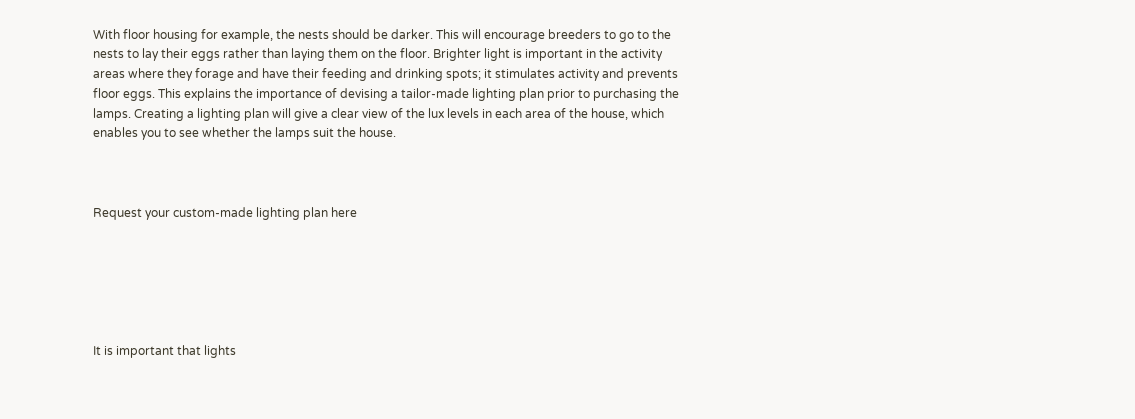With floor housing for example, the nests should be darker. This will encourage breeders to go to the nests to lay their eggs rather than laying them on the floor. Brighter light is important in the activity areas where they forage and have their feeding and drinking spots; it stimulates activity and prevents floor eggs. This explains the importance of devising a tailor-made lighting plan prior to purchasing the lamps. Creating a lighting plan will give a clear view of the lux levels in each area of the house, which enables you to see whether the lamps suit the house.



Request your custom-made lighting plan here






It is important that lights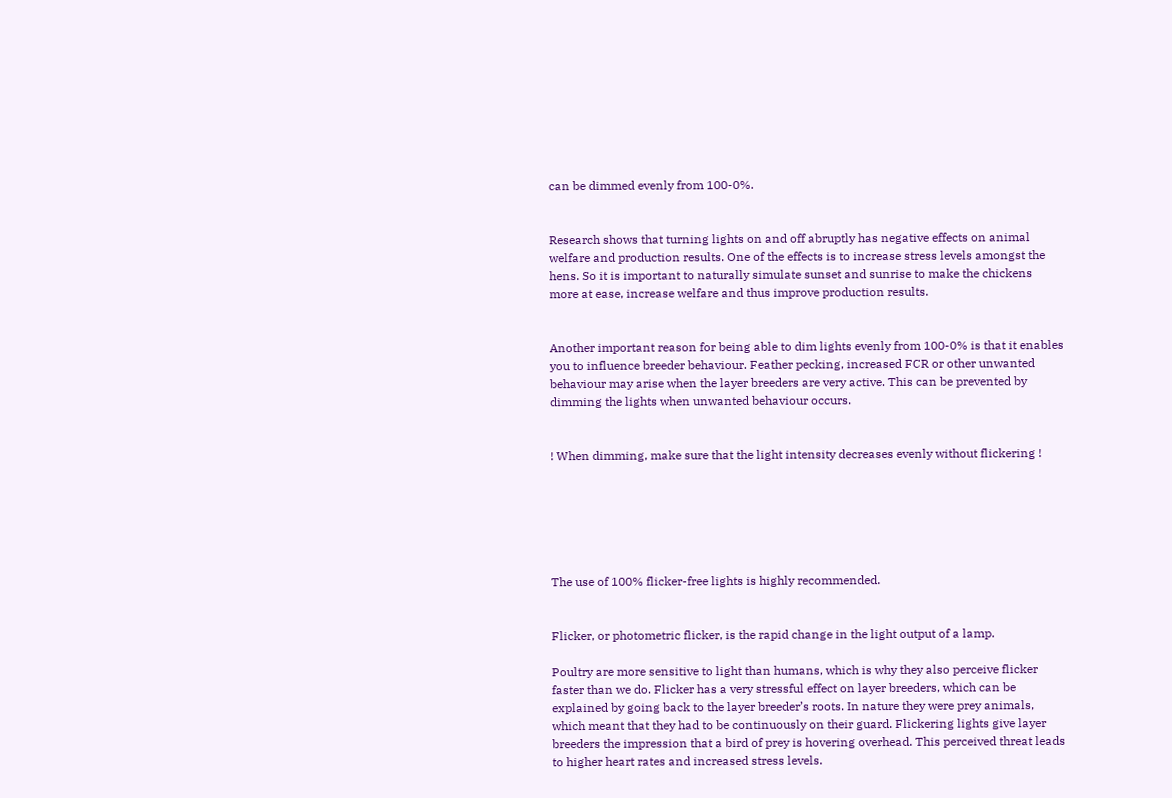can be dimmed evenly from 100-0%.


Research shows that turning lights on and off abruptly has negative effects on animal welfare and production results. One of the effects is to increase stress levels amongst the hens. So it is important to naturally simulate sunset and sunrise to make the chickens more at ease, increase welfare and thus improve production results.


Another important reason for being able to dim lights evenly from 100-0% is that it enables you to influence breeder behaviour. Feather pecking, increased FCR or other unwanted behaviour may arise when the layer breeders are very active. This can be prevented by dimming the lights when unwanted behaviour occurs.


! When dimming, make sure that the light intensity decreases evenly without flickering !






The use of 100% flicker-free lights is highly recommended.


Flicker, or photometric flicker, is the rapid change in the light output of a lamp.

Poultry are more sensitive to light than humans, which is why they also perceive flicker faster than we do. Flicker has a very stressful effect on layer breeders, which can be explained by going back to the layer breeder’s roots. In nature they were prey animals, which meant that they had to be continuously on their guard. Flickering lights give layer breeders the impression that a bird of prey is hovering overhead. This perceived threat leads to higher heart rates and increased stress levels.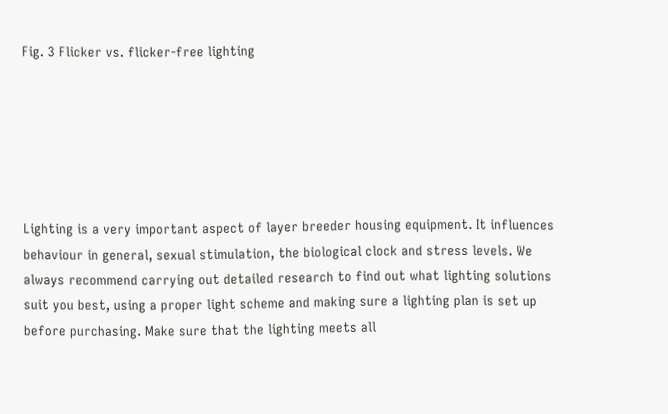Fig. 3 Flicker vs. flicker-free lighting






Lighting is a very important aspect of layer breeder housing equipment. It influences behaviour in general, sexual stimulation, the biological clock and stress levels. We always recommend carrying out detailed research to find out what lighting solutions suit you best, using a proper light scheme and making sure a lighting plan is set up before purchasing. Make sure that the lighting meets all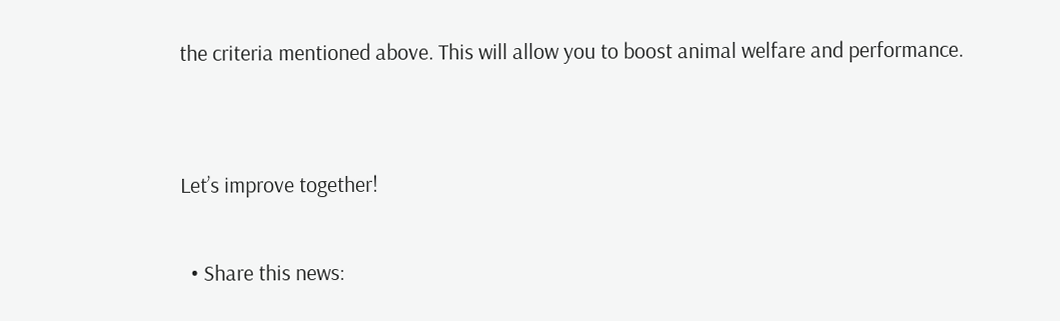the criteria mentioned above. This will allow you to boost animal welfare and performance.


Let’s improve together!

  • Share this news: